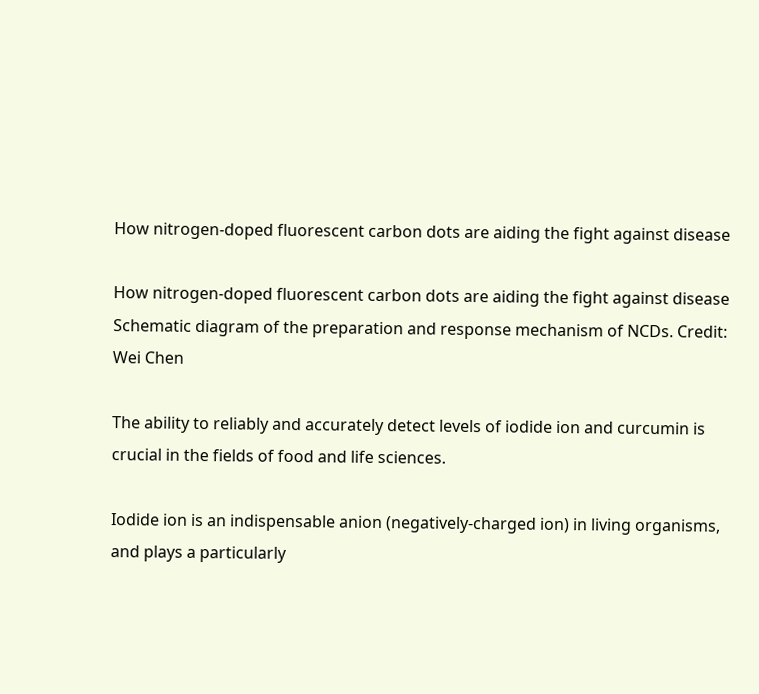How nitrogen-doped fluorescent carbon dots are aiding the fight against disease

How nitrogen-doped fluorescent carbon dots are aiding the fight against disease
Schematic diagram of the preparation and response mechanism of NCDs. Credit: Wei Chen

The ability to reliably and accurately detect levels of iodide ion and curcumin is crucial in the fields of food and life sciences.

Iodide ion is an indispensable anion (negatively-charged ion) in living organisms, and plays a particularly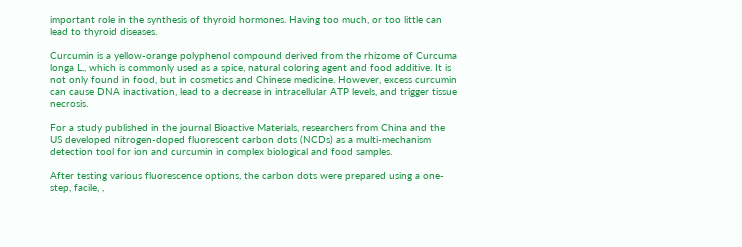important role in the synthesis of thyroid hormones. Having too much, or too little can lead to thyroid diseases.

Curcumin is a yellow-orange polyphenol compound derived from the rhizome of Curcuma longa L., which is commonly used as a spice, natural coloring agent and food additive. It is not only found in food, but in cosmetics and Chinese medicine. However, excess curcumin can cause DNA inactivation, lead to a decrease in intracellular ATP levels, and trigger tissue necrosis.

For a study published in the journal Bioactive Materials, researchers from China and the US developed nitrogen-doped fluorescent carbon dots (NCDs) as a multi-mechanism detection tool for ion and curcumin in complex biological and food samples.

After testing various fluorescence options, the carbon dots were prepared using a one-step, facile, ,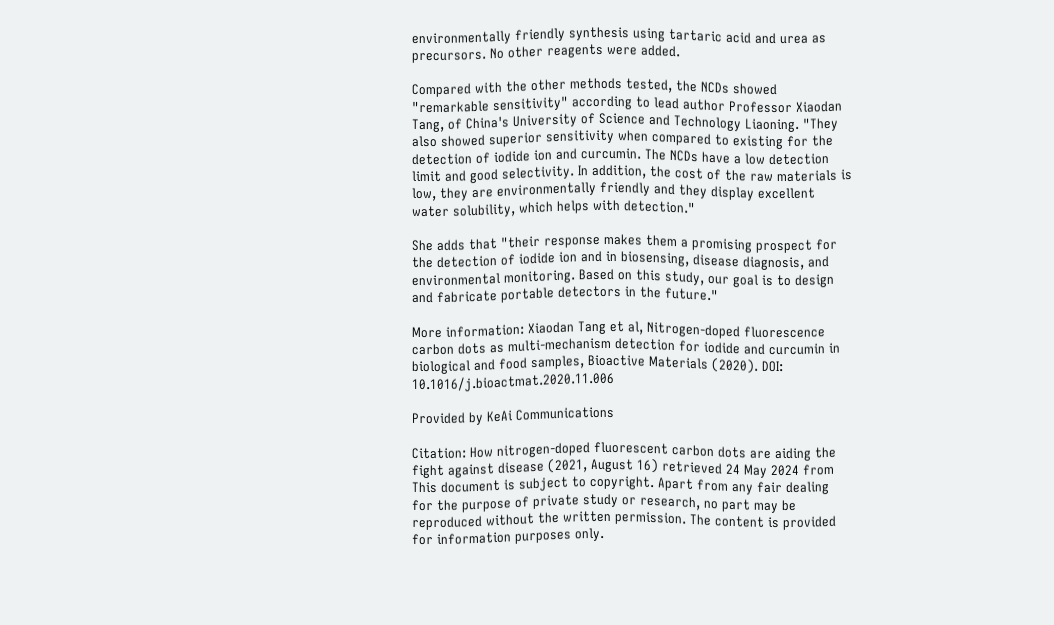environmentally friendly synthesis using tartaric acid and urea as precursors. No other reagents were added.

Compared with the other methods tested, the NCDs showed "remarkable sensitivity" according to lead author Professor Xiaodan Tang, of China's University of Science and Technology Liaoning. "They also showed superior sensitivity when compared to existing for the detection of iodide ion and curcumin. The NCDs have a low detection limit and good selectivity. In addition, the cost of the raw materials is low, they are environmentally friendly and they display excellent water solubility, which helps with detection."

She adds that "their response makes them a promising prospect for the detection of iodide ion and in biosensing, disease diagnosis, and environmental monitoring. Based on this study, our goal is to design and fabricate portable detectors in the future."

More information: Xiaodan Tang et al, Nitrogen-doped fluorescence carbon dots as multi-mechanism detection for iodide and curcumin in biological and food samples, Bioactive Materials (2020). DOI: 10.1016/j.bioactmat.2020.11.006

Provided by KeAi Communications

Citation: How nitrogen-doped fluorescent carbon dots are aiding the fight against disease (2021, August 16) retrieved 24 May 2024 from
This document is subject to copyright. Apart from any fair dealing for the purpose of private study or research, no part may be reproduced without the written permission. The content is provided for information purposes only.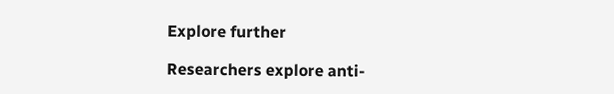Explore further

Researchers explore anti-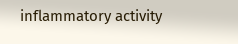inflammatory activity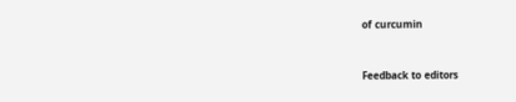of curcumin


Feedback to editors